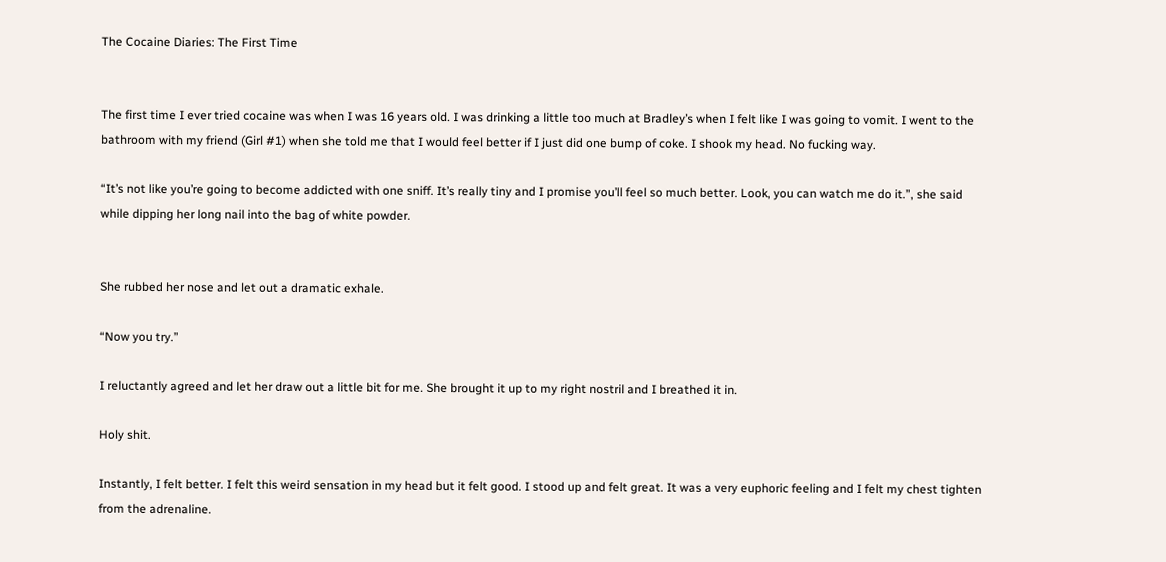The Cocaine Diaries: The First Time


The first time I ever tried cocaine was when I was 16 years old. I was drinking a little too much at Bradley’s when I felt like I was going to vomit. I went to the bathroom with my friend (Girl #1) when she told me that I would feel better if I just did one bump of coke. I shook my head. No fucking way.

“It’s not like you’re going to become addicted with one sniff. It’s really tiny and I promise you’ll feel so much better. Look, you can watch me do it.”, she said while dipping her long nail into the bag of white powder.


She rubbed her nose and let out a dramatic exhale.

“Now you try.”

I reluctantly agreed and let her draw out a little bit for me. She brought it up to my right nostril and I breathed it in.

Holy shit.

Instantly, I felt better. I felt this weird sensation in my head but it felt good. I stood up and felt great. It was a very euphoric feeling and I felt my chest tighten from the adrenaline.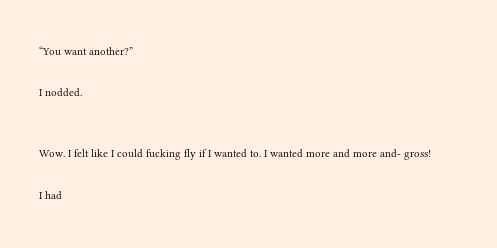“You want another?”

I nodded.


Wow. I felt like I could fucking fly if I wanted to. I wanted more and more and- gross!

I had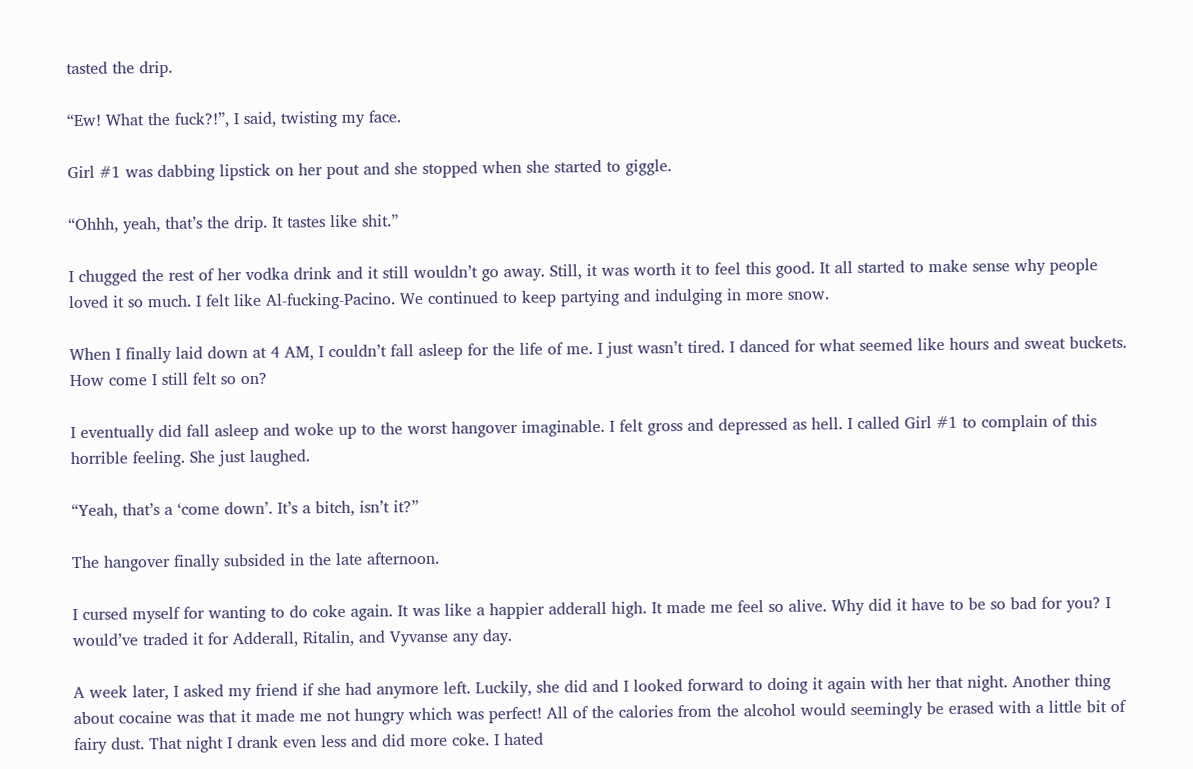tasted the drip.

“Ew! What the fuck?!”, I said, twisting my face.

Girl #1 was dabbing lipstick on her pout and she stopped when she started to giggle.

“Ohhh, yeah, that’s the drip. It tastes like shit.”

I chugged the rest of her vodka drink and it still wouldn’t go away. Still, it was worth it to feel this good. It all started to make sense why people loved it so much. I felt like Al-fucking-Pacino. We continued to keep partying and indulging in more snow.

When I finally laid down at 4 AM, I couldn’t fall asleep for the life of me. I just wasn’t tired. I danced for what seemed like hours and sweat buckets. How come I still felt so on?

I eventually did fall asleep and woke up to the worst hangover imaginable. I felt gross and depressed as hell. I called Girl #1 to complain of this horrible feeling. She just laughed.

“Yeah, that’s a ‘come down’. It’s a bitch, isn’t it?”

The hangover finally subsided in the late afternoon.

I cursed myself for wanting to do coke again. It was like a happier adderall high. It made me feel so alive. Why did it have to be so bad for you? I would’ve traded it for Adderall, Ritalin, and Vyvanse any day.

A week later, I asked my friend if she had anymore left. Luckily, she did and I looked forward to doing it again with her that night. Another thing about cocaine was that it made me not hungry which was perfect! All of the calories from the alcohol would seemingly be erased with a little bit of fairy dust. That night I drank even less and did more coke. I hated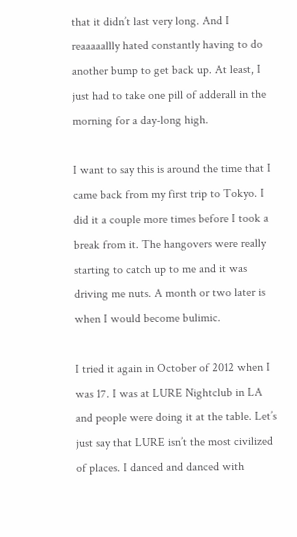that it didn’t last very long. And I reaaaaallly hated constantly having to do another bump to get back up. At least, I just had to take one pill of adderall in the morning for a day-long high.

I want to say this is around the time that I came back from my first trip to Tokyo. I did it a couple more times before I took a break from it. The hangovers were really starting to catch up to me and it was driving me nuts. A month or two later is when I would become bulimic.

I tried it again in October of 2012 when I was 17. I was at LURE Nightclub in LA and people were doing it at the table. Let’s just say that LURE isn’t the most civilized of places. I danced and danced with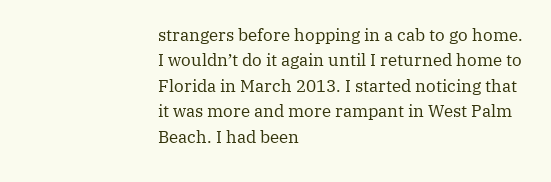strangers before hopping in a cab to go home. I wouldn’t do it again until I returned home to Florida in March 2013. I started noticing that it was more and more rampant in West Palm Beach. I had been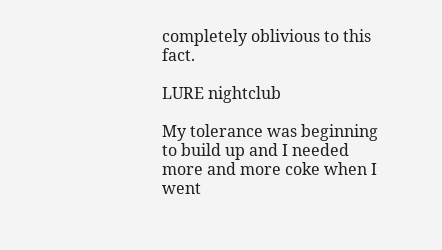completely oblivious to this fact.

LURE nightclub

My tolerance was beginning to build up and I needed more and more coke when I went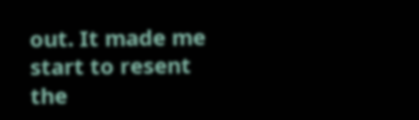out. It made me start to resent the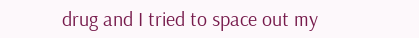drug and I tried to space out my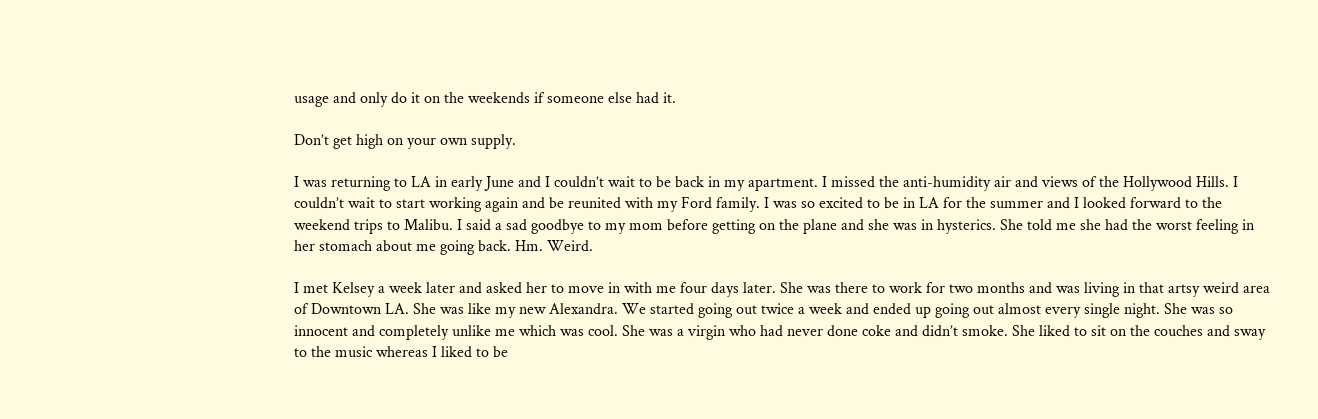usage and only do it on the weekends if someone else had it.

Don’t get high on your own supply.

I was returning to LA in early June and I couldn’t wait to be back in my apartment. I missed the anti-humidity air and views of the Hollywood Hills. I couldn’t wait to start working again and be reunited with my Ford family. I was so excited to be in LA for the summer and I looked forward to the weekend trips to Malibu. I said a sad goodbye to my mom before getting on the plane and she was in hysterics. She told me she had the worst feeling in her stomach about me going back. Hm. Weird.

I met Kelsey a week later and asked her to move in with me four days later. She was there to work for two months and was living in that artsy weird area of Downtown LA. She was like my new Alexandra. We started going out twice a week and ended up going out almost every single night. She was so innocent and completely unlike me which was cool. She was a virgin who had never done coke and didn’t smoke. She liked to sit on the couches and sway to the music whereas I liked to be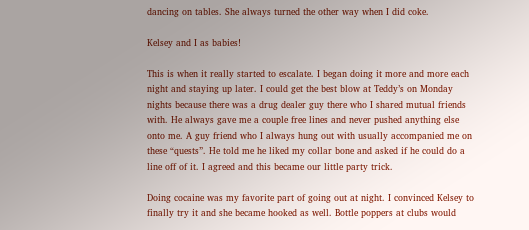dancing on tables. She always turned the other way when I did coke.

Kelsey and I as babies!

This is when it really started to escalate. I began doing it more and more each night and staying up later. I could get the best blow at Teddy’s on Monday nights because there was a drug dealer guy there who I shared mutual friends with. He always gave me a couple free lines and never pushed anything else onto me. A guy friend who I always hung out with usually accompanied me on these “quests”. He told me he liked my collar bone and asked if he could do a line off of it. I agreed and this became our little party trick.

Doing cocaine was my favorite part of going out at night. I convinced Kelsey to finally try it and she became hooked as well. Bottle poppers at clubs would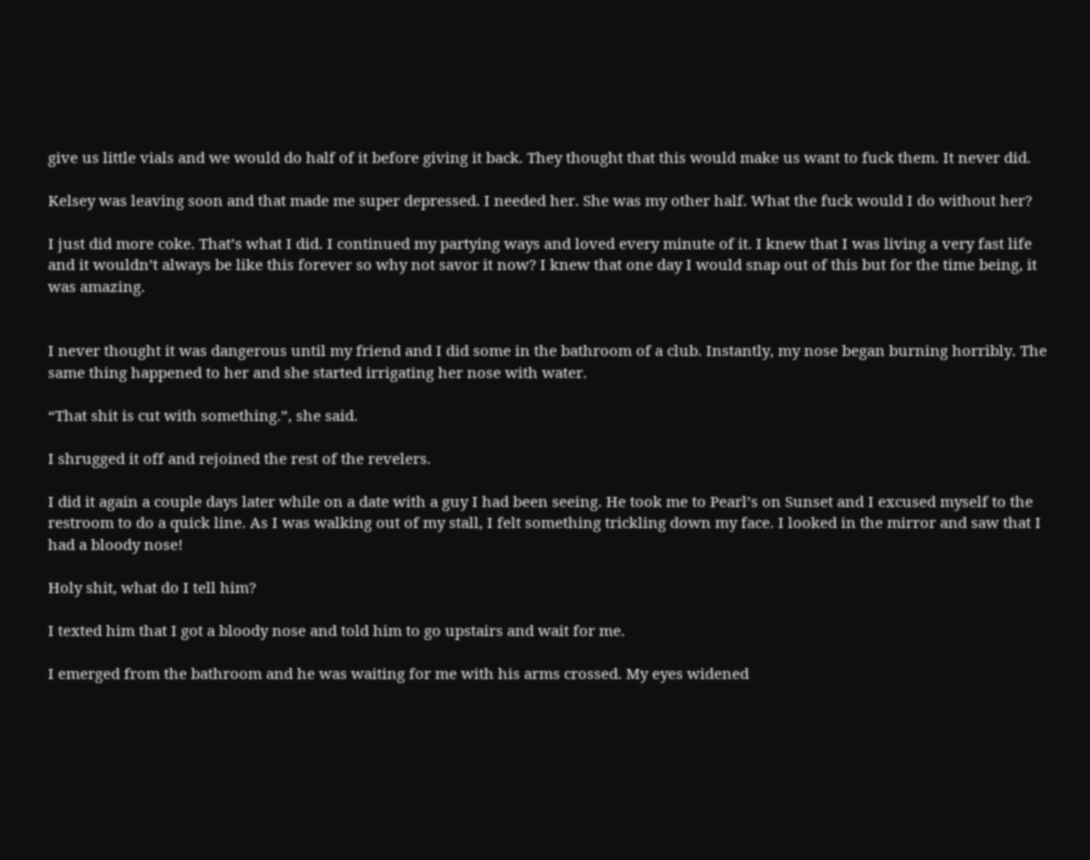give us little vials and we would do half of it before giving it back. They thought that this would make us want to fuck them. It never did.

Kelsey was leaving soon and that made me super depressed. I needed her. She was my other half. What the fuck would I do without her?

I just did more coke. That’s what I did. I continued my partying ways and loved every minute of it. I knew that I was living a very fast life and it wouldn’t always be like this forever so why not savor it now? I knew that one day I would snap out of this but for the time being, it was amazing.


I never thought it was dangerous until my friend and I did some in the bathroom of a club. Instantly, my nose began burning horribly. The same thing happened to her and she started irrigating her nose with water.

“That shit is cut with something.”, she said.

I shrugged it off and rejoined the rest of the revelers.

I did it again a couple days later while on a date with a guy I had been seeing. He took me to Pearl’s on Sunset and I excused myself to the restroom to do a quick line. As I was walking out of my stall, I felt something trickling down my face. I looked in the mirror and saw that I had a bloody nose!

Holy shit, what do I tell him?

I texted him that I got a bloody nose and told him to go upstairs and wait for me.

I emerged from the bathroom and he was waiting for me with his arms crossed. My eyes widened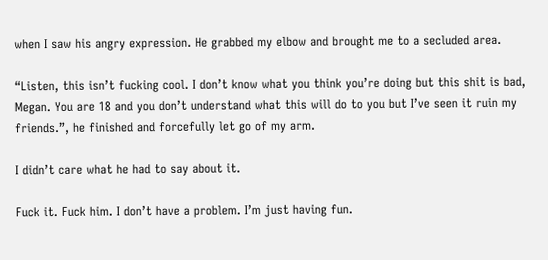when I saw his angry expression. He grabbed my elbow and brought me to a secluded area.

“Listen, this isn’t fucking cool. I don’t know what you think you’re doing but this shit is bad, Megan. You are 18 and you don’t understand what this will do to you but I’ve seen it ruin my friends.”, he finished and forcefully let go of my arm.

I didn’t care what he had to say about it.

Fuck it. Fuck him. I don’t have a problem. I’m just having fun.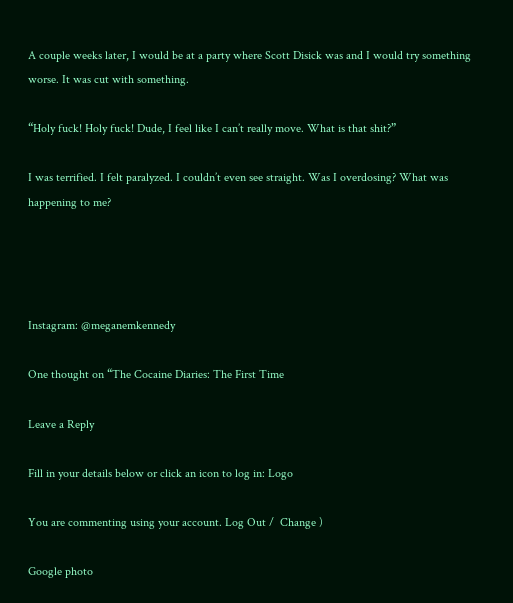A couple weeks later, I would be at a party where Scott Disick was and I would try something worse. It was cut with something.

“Holy fuck! Holy fuck! Dude, I feel like I can’t really move. What is that shit?”

I was terrified. I felt paralyzed. I couldn’t even see straight. Was I overdosing? What was happening to me?




Instagram: @meganemkennedy

One thought on “The Cocaine Diaries: The First Time

Leave a Reply

Fill in your details below or click an icon to log in: Logo

You are commenting using your account. Log Out /  Change )

Google photo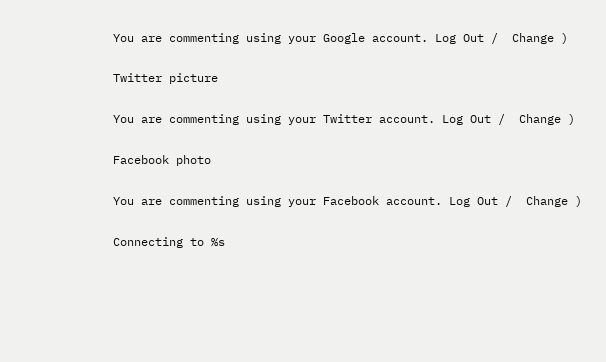You are commenting using your Google account. Log Out /  Change )

Twitter picture

You are commenting using your Twitter account. Log Out /  Change )

Facebook photo

You are commenting using your Facebook account. Log Out /  Change )

Connecting to %s